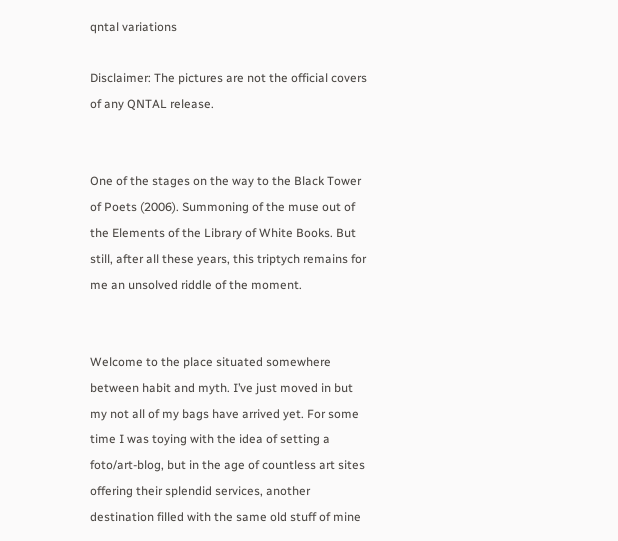qntal variations

Disclaimer: The pictures are not the official covers of any QNTAL release.


One of the stages on the way to the Black Tower of Poets (2006). Summoning of the muse out of the Elements of the Library of White Books. But still, after all these years, this triptych remains for me an unsolved riddle of the moment.


Welcome to the place situated somewhere between habit and myth. I’ve just moved in but my not all of my bags have arrived yet. For some time I was toying with the idea of setting a foto/art-blog, but in the age of countless art sites offering their splendid services, another destination filled with the same old stuff of mine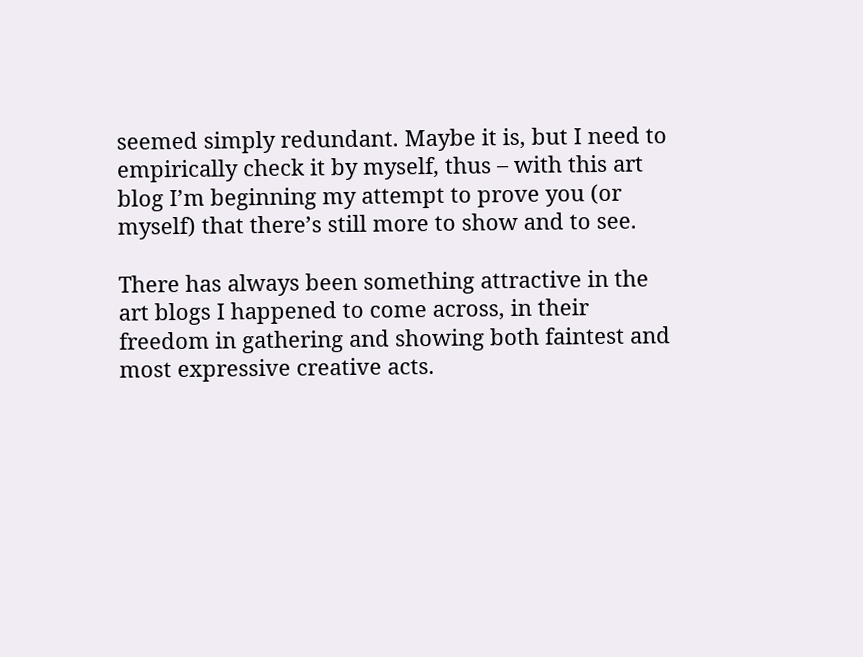seemed simply redundant. Maybe it is, but I need to empirically check it by myself, thus – with this art blog I’m beginning my attempt to prove you (or myself) that there’s still more to show and to see.

There has always been something attractive in the art blogs I happened to come across, in their freedom in gathering and showing both faintest and most expressive creative acts.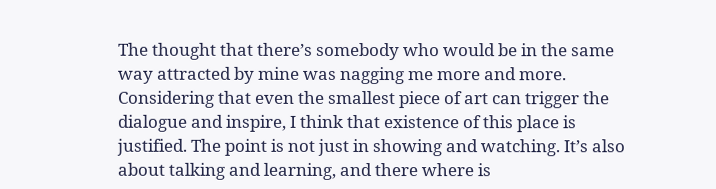The thought that there’s somebody who would be in the same way attracted by mine was nagging me more and more. Considering that even the smallest piece of art can trigger the dialogue and inspire, I think that existence of this place is justified. The point is not just in showing and watching. It’s also about talking and learning, and there where is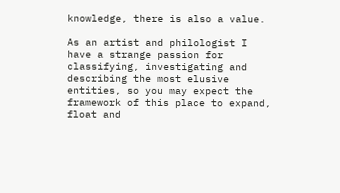knowledge, there is also a value.

As an artist and philologist I have a strange passion for classifying, investigating and describing the most elusive entities, so you may expect the framework of this place to expand, float and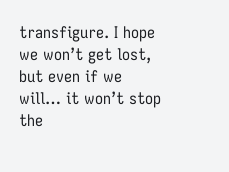transfigure. I hope we won’t get lost, but even if we will… it won’t stop the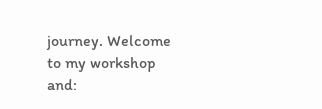journey. Welcome to my workshop and: